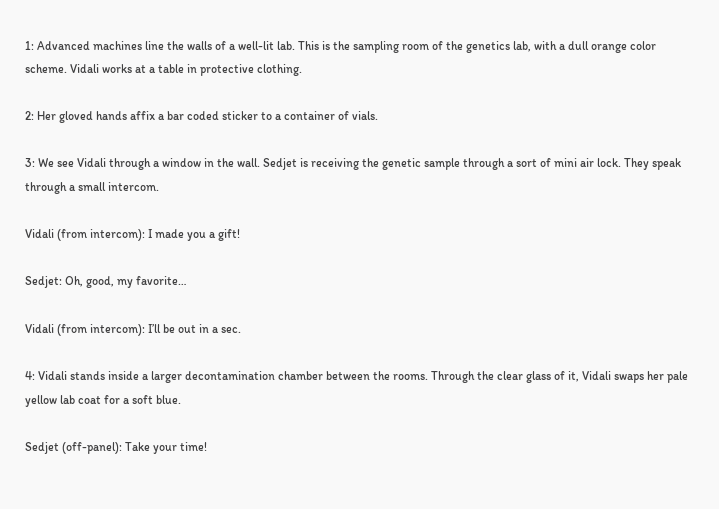1: Advanced machines line the walls of a well-lit lab. This is the sampling room of the genetics lab, with a dull orange color scheme. Vidali works at a table in protective clothing.

2: Her gloved hands affix a bar coded sticker to a container of vials.

3: We see Vidali through a window in the wall. Sedjet is receiving the genetic sample through a sort of mini air lock. They speak through a small intercom.

Vidali (from intercom): I made you a gift!

Sedjet: Oh, good, my favorite…

Vidali (from intercom): I’ll be out in a sec.

4: Vidali stands inside a larger decontamination chamber between the rooms. Through the clear glass of it, Vidali swaps her pale yellow lab coat for a soft blue.

Sedjet (off-panel): Take your time!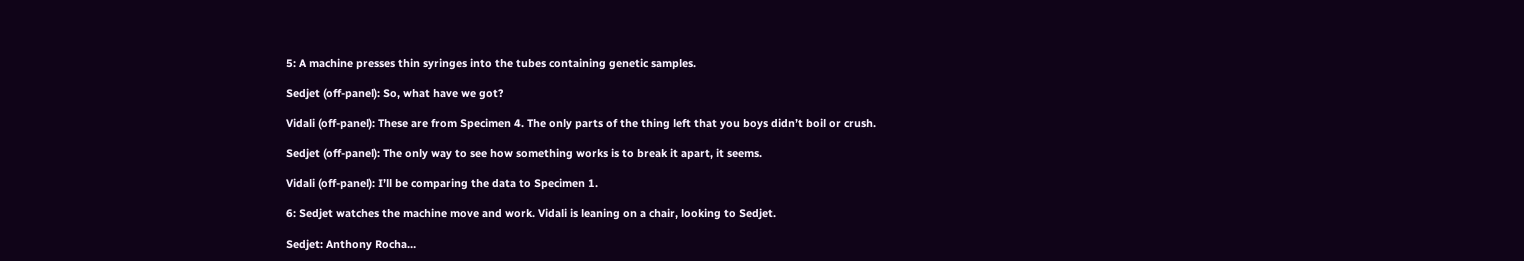5: A machine presses thin syringes into the tubes containing genetic samples.

Sedjet (off-panel): So, what have we got?

Vidali (off-panel): These are from Specimen 4. The only parts of the thing left that you boys didn’t boil or crush.

Sedjet (off-panel): The only way to see how something works is to break it apart, it seems.

Vidali (off-panel): I’ll be comparing the data to Specimen 1.

6: Sedjet watches the machine move and work. Vidali is leaning on a chair, looking to Sedjet.

Sedjet: Anthony Rocha…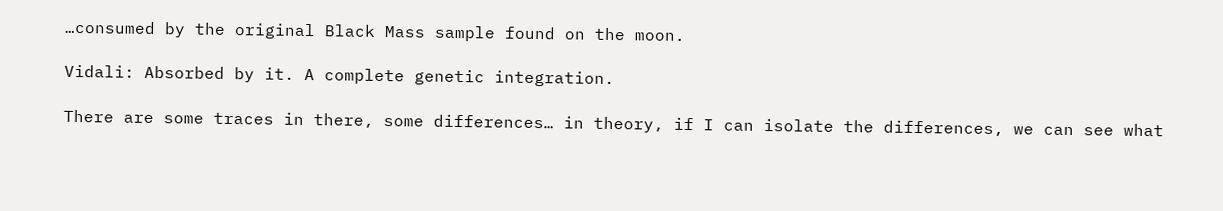…consumed by the original Black Mass sample found on the moon.

Vidali: Absorbed by it. A complete genetic integration.

There are some traces in there, some differences… in theory, if I can isolate the differences, we can see what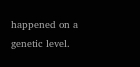happened on a genetic level.